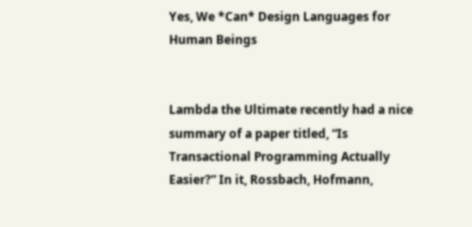Yes, We *Can* Design Languages for Human Beings


Lambda the Ultimate recently had a nice summary of a paper titled, “Is Transactional Programming Actually Easier?” In it, Rossbach, Hofmann,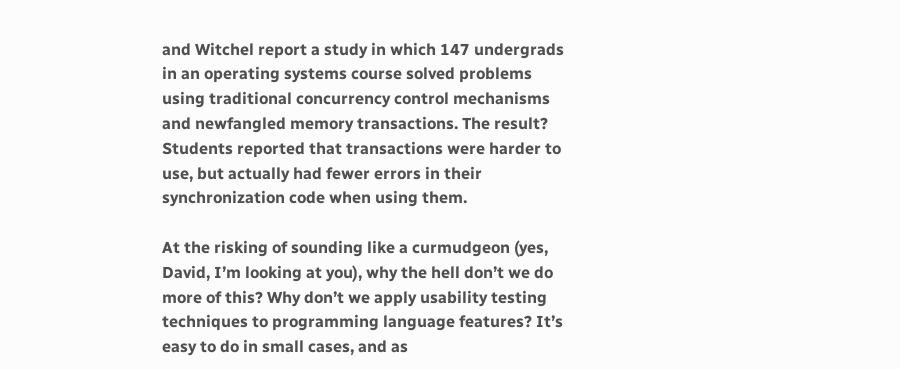and Witchel report a study in which 147 undergrads in an operating systems course solved problems using traditional concurrency control mechanisms and newfangled memory transactions. The result? Students reported that transactions were harder to use, but actually had fewer errors in their synchronization code when using them.

At the risking of sounding like a curmudgeon (yes, David, I’m looking at you), why the hell don’t we do more of this? Why don’t we apply usability testing techniques to programming language features? It’s easy to do in small cases, and as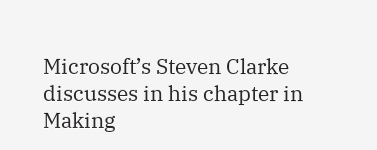Microsoft’s Steven Clarke discusses in his chapter in Making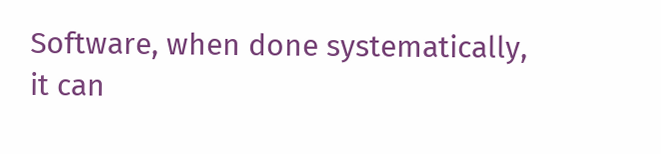Software, when done systematically, it can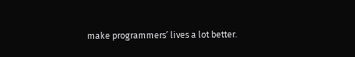make programmers’ lives a lot better.